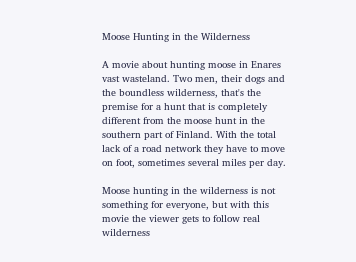Moose Hunting in the Wilderness

A movie about hunting moose in Enares vast wasteland. Two men, their dogs and the boundless wilderness, that's the premise for a hunt that is completely different from the moose hunt in the southern part of Finland. With the total lack of a road network they have to move on foot, sometimes several miles per day.

Moose hunting in the wilderness is not something for everyone, but with this movie the viewer gets to follow real wilderness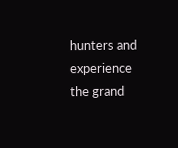hunters and experience the grand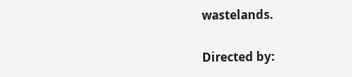wastelands.

Directed by: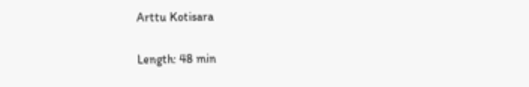Arttu Kotisara

Length: 48 min